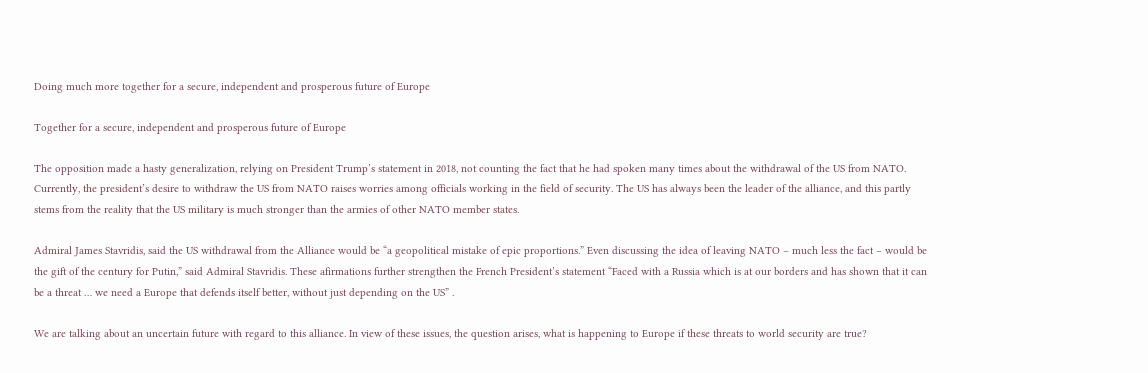Doing much more together for a secure, independent and prosperous future of Europe

Together for a secure, independent and prosperous future of Europe

The opposition made a hasty generalization, relying on President Trump’s statement in 2018, not counting the fact that he had spoken many times about the withdrawal of the US from NATO. Currently, the president’s desire to withdraw the US from NATO raises worries among officials working in the field of security. The US has always been the leader of the alliance, and this partly stems from the reality that the US military is much stronger than the armies of other NATO member states.

Admiral James Stavridis, said the US withdrawal from the Alliance would be “a geopolitical mistake of epic proportions.” Even discussing the idea of leaving NATO – much less the fact – would be the gift of the century for Putin,” said Admiral Stavridis. These afirmations further strengthen the French President’s statement “Faced with a Russia which is at our borders and has shown that it can be a threat … we need a Europe that defends itself better, without just depending on the US” .

We are talking about an uncertain future with regard to this alliance. In view of these issues, the question arises, what is happening to Europe if these threats to world security are true?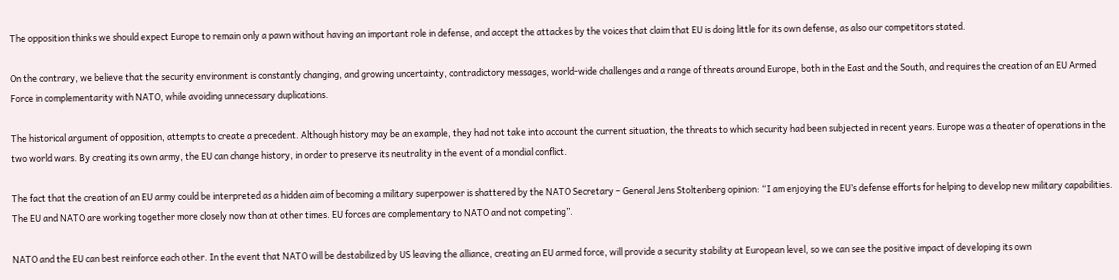The opposition thinks we should expect Europe to remain only a pawn without having an important role in defense, and accept the attackes by the voices that claim that EU is doing little for its own defense, as also our competitors stated.

On the contrary, we believe that the security environment is constantly changing, and growing uncertainty, contradictory messages, world-wide challenges and a range of threats around Europe, both in the East and the South, and requires the creation of an EU Armed Force in complementarity with NATO, while avoiding unnecessary duplications.

The historical argument of opposition, attempts to create a precedent. Although history may be an example, they had not take into account the current situation, the threats to which security had been subjected in recent years. Europe was a theater of operations in the two world wars. By creating its own army, the EU can change history, in order to preserve its neutrality in the event of a mondial conflict.

The fact that the creation of an EU army could be interpreted as a hidden aim of becoming a military superpower is shattered by the NATO Secretary – General Jens Stoltenberg opinion: “I am enjoying the EU’s defense efforts for helping to develop new military capabilities. The EU and NATO are working together more closely now than at other times. EU forces are complementary to NATO and not competing”.

NATO and the EU can best reinforce each other. In the event that NATO will be destabilized by US leaving the alliance, creating an EU armed force, will provide a security stability at European level, so we can see the positive impact of developing its own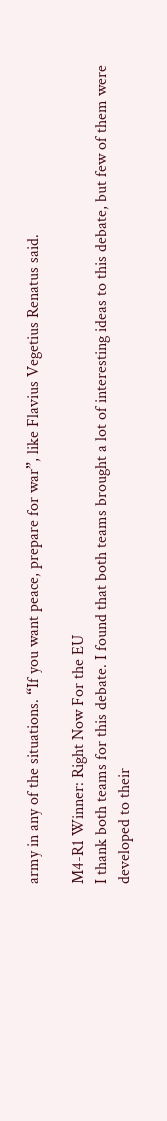army in any of the situations. “If you want peace, prepare for war”, like Flavius Vegetius Renatus said.

M4-R1 Winner: Right Now For the EU
I thank both teams for this debate. I found that both teams brought a lot of interesting ideas to this debate, but few of them were developed to their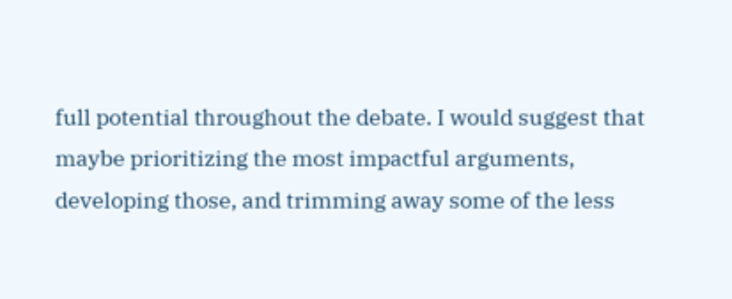full potential throughout the debate. I would suggest that maybe prioritizing the most impactful arguments, developing those, and trimming away some of the less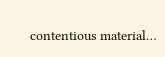contentious material…